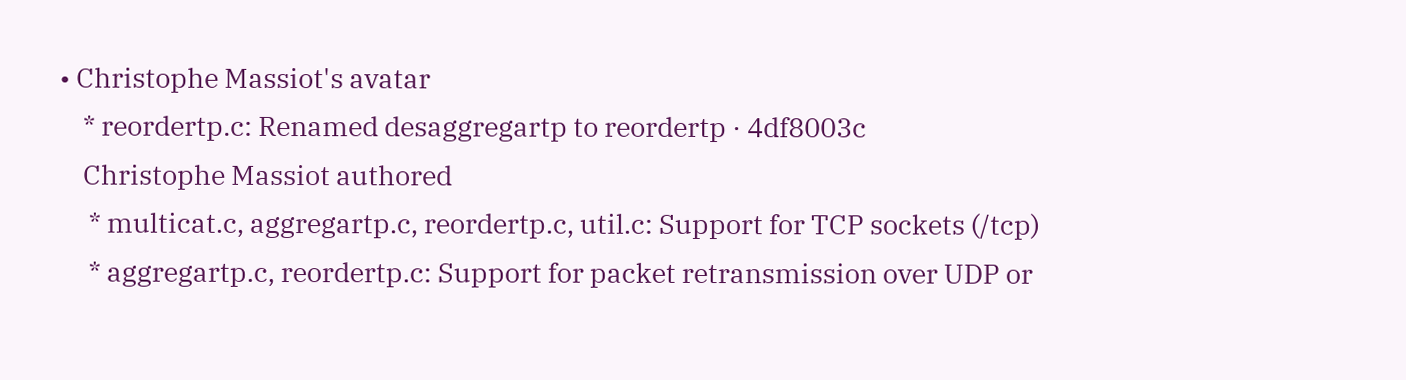• Christophe Massiot's avatar
    * reordertp.c: Renamed desaggregartp to reordertp · 4df8003c
    Christophe Massiot authored
     * multicat.c, aggregartp.c, reordertp.c, util.c: Support for TCP sockets (/tcp)
     * aggregartp.c, reordertp.c: Support for packet retransmission over UDP or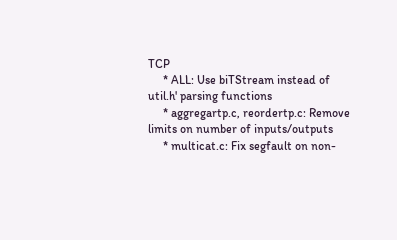TCP
     * ALL: Use biTStream instead of util.h' parsing functions
     * aggregartp.c, reordertp.c: Remove limits on number of inputs/outputs
     * multicat.c: Fix segfault on non-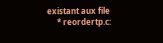existant aux file
     * reordertp.c: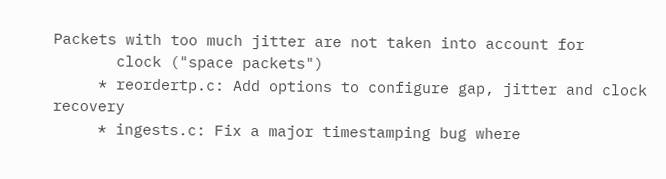Packets with too much jitter are not taken into account for
       clock ("space packets")
     * reordertp.c: Add options to configure gap, jitter and clock recovery
     * ingests.c: Fix a major timestamping bug where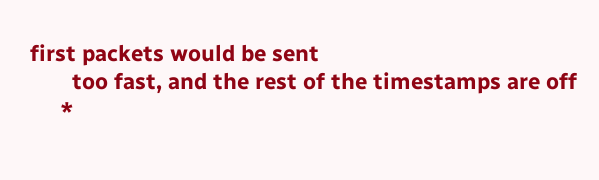first packets would be sent
       too fast, and the rest of the timestamps are off
     *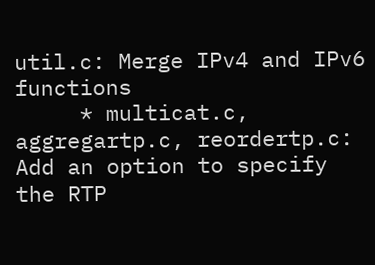util.c: Merge IPv4 and IPv6 functions
     * multicat.c, aggregartp.c, reordertp.c: Add an option to specify the RTP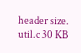header size.
util.c 30 KB